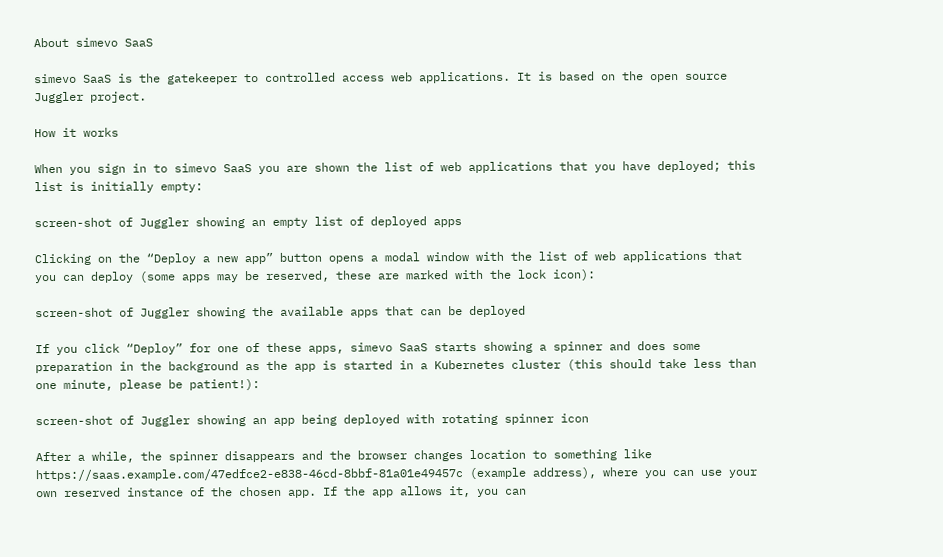About simevo SaaS

simevo SaaS is the gatekeeper to controlled access web applications. It is based on the open source Juggler project.

How it works

When you sign in to simevo SaaS you are shown the list of web applications that you have deployed; this list is initially empty:

screen-shot of Juggler showing an empty list of deployed apps

Clicking on the “Deploy a new app” button opens a modal window with the list of web applications that you can deploy (some apps may be reserved, these are marked with the lock icon):

screen-shot of Juggler showing the available apps that can be deployed

If you click “Deploy” for one of these apps, simevo SaaS starts showing a spinner and does some preparation in the background as the app is started in a Kubernetes cluster (this should take less than one minute, please be patient!):

screen-shot of Juggler showing an app being deployed with rotating spinner icon

After a while, the spinner disappears and the browser changes location to something like https://saas.example.com/47edfce2-e838-46cd-8bbf-81a01e49457c (example address), where you can use your own reserved instance of the chosen app. If the app allows it, you can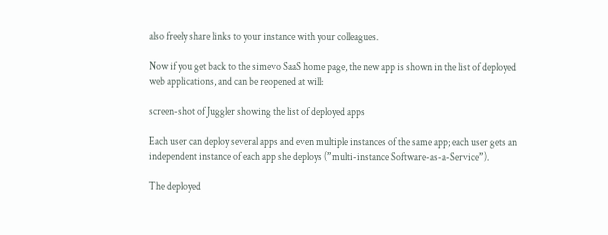also freely share links to your instance with your colleagues.

Now if you get back to the simevo SaaS home page, the new app is shown in the list of deployed web applications, and can be reopened at will:

screen-shot of Juggler showing the list of deployed apps

Each user can deploy several apps and even multiple instances of the same app; each user gets an independent instance of each app she deploys (”multi-instance Software-as-a-Service”).

The deployed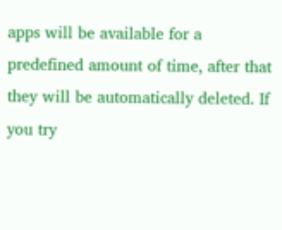apps will be available for a predefined amount of time, after that they will be automatically deleted. If you try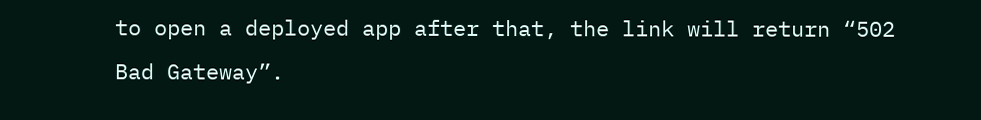to open a deployed app after that, the link will return “502 Bad Gateway”.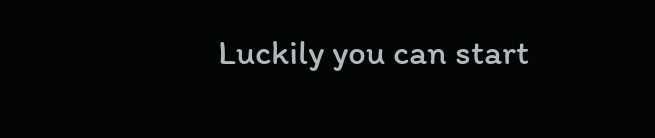Luckily you can start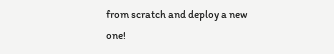from scratch and deploy a new one!